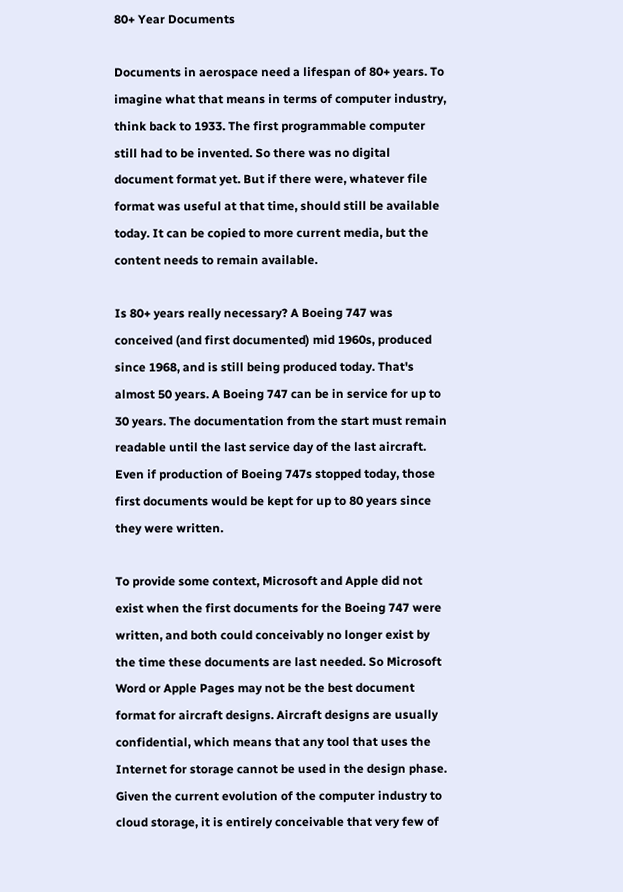80+ Year Documents

Documents in aerospace need a lifespan of 80+ years. To imagine what that means in terms of computer industry, think back to 1933. The first programmable computer still had to be invented. So there was no digital document format yet. But if there were, whatever file format was useful at that time, should still be available today. It can be copied to more current media, but the content needs to remain available.

Is 80+ years really necessary? A Boeing 747 was conceived (and first documented) mid 1960s, produced since 1968, and is still being produced today. That's almost 50 years. A Boeing 747 can be in service for up to 30 years. The documentation from the start must remain readable until the last service day of the last aircraft. Even if production of Boeing 747s stopped today, those first documents would be kept for up to 80 years since they were written.

To provide some context, Microsoft and Apple did not exist when the first documents for the Boeing 747 were written, and both could conceivably no longer exist by the time these documents are last needed. So Microsoft Word or Apple Pages may not be the best document format for aircraft designs. Aircraft designs are usually confidential, which means that any tool that uses the Internet for storage cannot be used in the design phase. Given the current evolution of the computer industry to cloud storage, it is entirely conceivable that very few of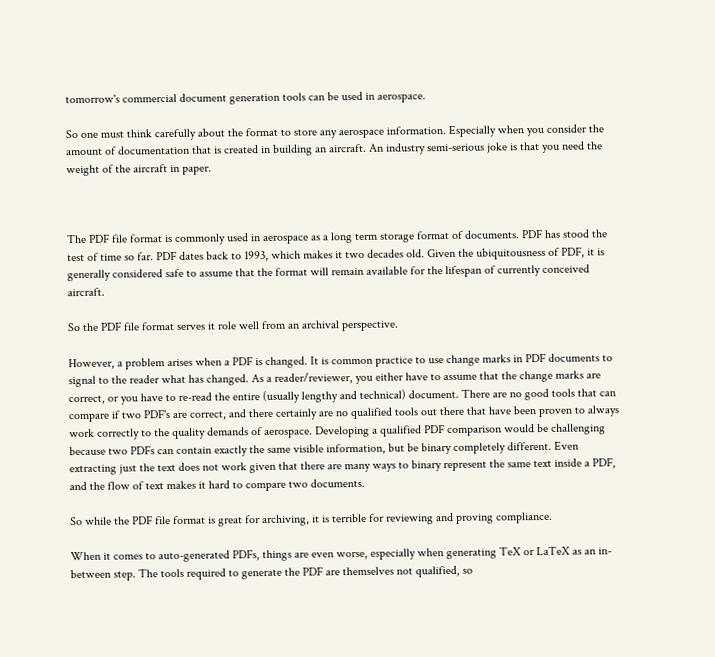tomorrow's commercial document generation tools can be used in aerospace.

So one must think carefully about the format to store any aerospace information. Especially when you consider the amount of documentation that is created in building an aircraft. An industry semi-serious joke is that you need the weight of the aircraft in paper.



The PDF file format is commonly used in aerospace as a long term storage format of documents. PDF has stood the test of time so far. PDF dates back to 1993, which makes it two decades old. Given the ubiquitousness of PDF, it is generally considered safe to assume that the format will remain available for the lifespan of currently conceived aircraft.

So the PDF file format serves it role well from an archival perspective.

However, a problem arises when a PDF is changed. It is common practice to use change marks in PDF documents to signal to the reader what has changed. As a reader/reviewer, you either have to assume that the change marks are correct, or you have to re-read the entire (usually lengthy and technical) document. There are no good tools that can compare if two PDF's are correct, and there certainly are no qualified tools out there that have been proven to always work correctly to the quality demands of aerospace. Developing a qualified PDF comparison would be challenging because two PDFs can contain exactly the same visible information, but be binary completely different. Even extracting just the text does not work given that there are many ways to binary represent the same text inside a PDF, and the flow of text makes it hard to compare two documents.

So while the PDF file format is great for archiving, it is terrible for reviewing and proving compliance.

When it comes to auto-generated PDFs, things are even worse, especially when generating TeX or LaTeX as an in-between step. The tools required to generate the PDF are themselves not qualified, so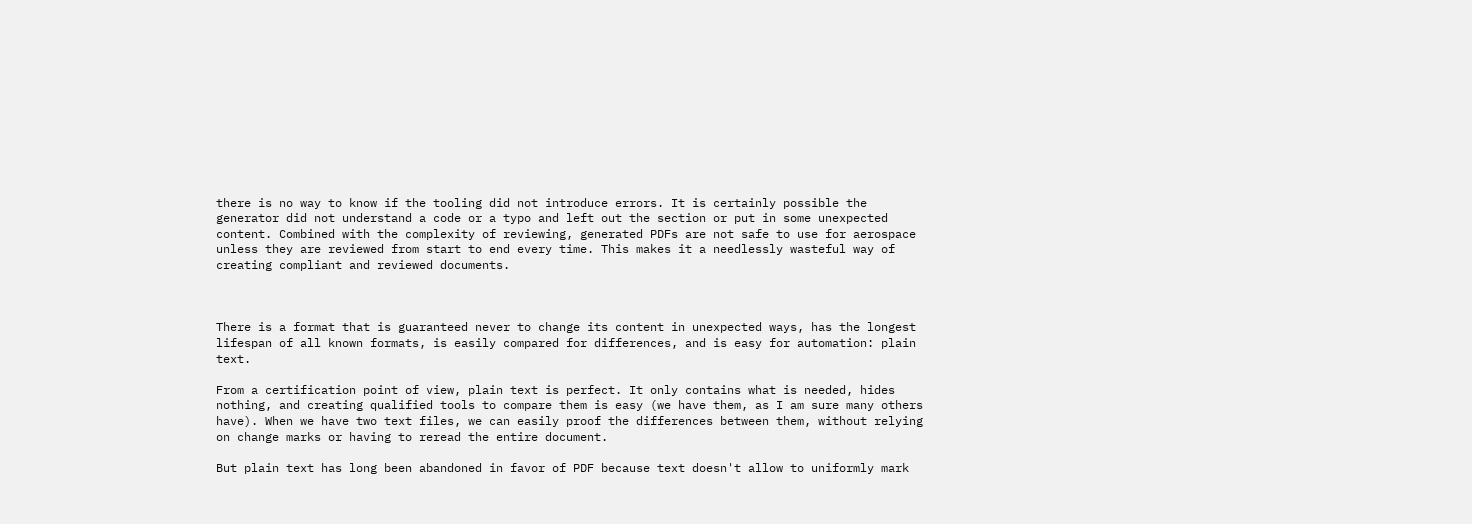there is no way to know if the tooling did not introduce errors. It is certainly possible the generator did not understand a code or a typo and left out the section or put in some unexpected content. Combined with the complexity of reviewing, generated PDFs are not safe to use for aerospace unless they are reviewed from start to end every time. This makes it a needlessly wasteful way of creating compliant and reviewed documents.



There is a format that is guaranteed never to change its content in unexpected ways, has the longest lifespan of all known formats, is easily compared for differences, and is easy for automation: plain text.

From a certification point of view, plain text is perfect. It only contains what is needed, hides nothing, and creating qualified tools to compare them is easy (we have them, as I am sure many others have). When we have two text files, we can easily proof the differences between them, without relying on change marks or having to reread the entire document.

But plain text has long been abandoned in favor of PDF because text doesn't allow to uniformly mark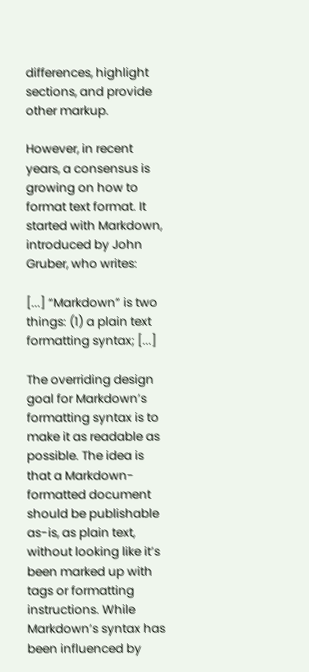differences, highlight sections, and provide other markup.

However, in recent years, a consensus is growing on how to format text format. It started with Markdown, introduced by John Gruber, who writes:

[...] “Markdown” is two things: (1) a plain text formatting syntax; [...]

The overriding design goal for Markdown’s formatting syntax is to make it as readable as possible. The idea is that a Markdown-formatted document should be publishable as-is, as plain text, without looking like it’s been marked up with tags or formatting instructions. While Markdown’s syntax has been influenced by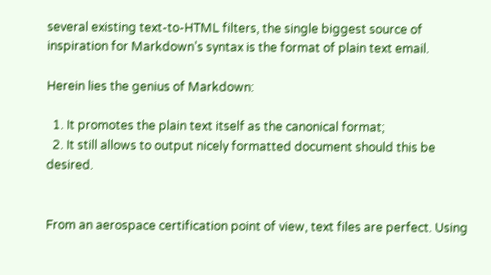several existing text-to-HTML filters, the single biggest source of inspiration for Markdown’s syntax is the format of plain text email.

Herein lies the genius of Markdown:

  1. It promotes the plain text itself as the canonical format;
  2. It still allows to output nicely formatted document should this be desired.


From an aerospace certification point of view, text files are perfect. Using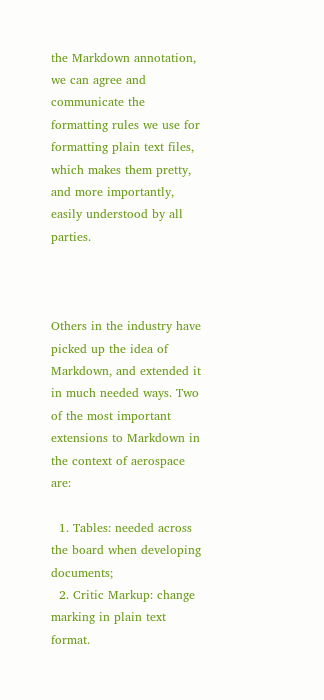the Markdown annotation, we can agree and communicate the formatting rules we use for formatting plain text files, which makes them pretty, and more importantly, easily understood by all parties.



Others in the industry have picked up the idea of Markdown, and extended it in much needed ways. Two of the most important extensions to Markdown in the context of aerospace are:

  1. Tables: needed across the board when developing documents;
  2. Critic Markup: change marking in plain text format.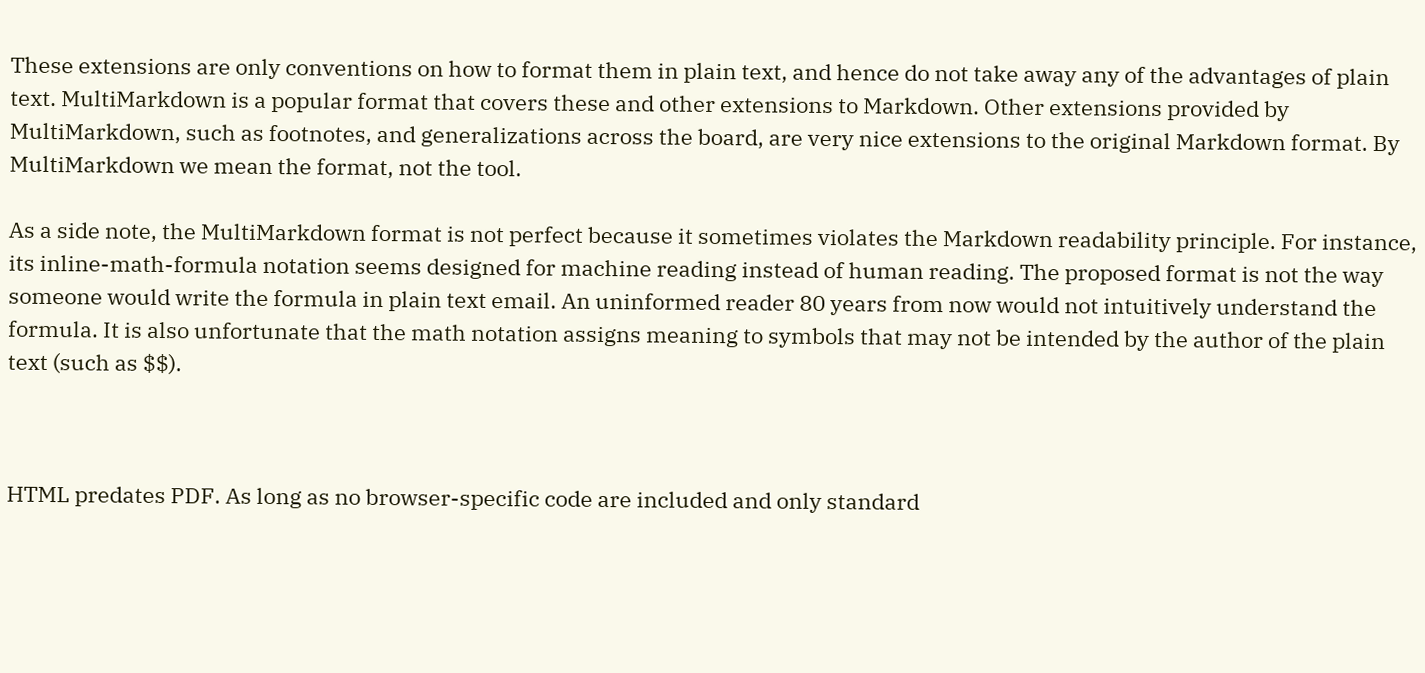These extensions are only conventions on how to format them in plain text, and hence do not take away any of the advantages of plain text. MultiMarkdown is a popular format that covers these and other extensions to Markdown. Other extensions provided by MultiMarkdown, such as footnotes, and generalizations across the board, are very nice extensions to the original Markdown format. By MultiMarkdown we mean the format, not the tool.

As a side note, the MultiMarkdown format is not perfect because it sometimes violates the Markdown readability principle. For instance, its inline-math-formula notation seems designed for machine reading instead of human reading. The proposed format is not the way someone would write the formula in plain text email. An uninformed reader 80 years from now would not intuitively understand the formula. It is also unfortunate that the math notation assigns meaning to symbols that may not be intended by the author of the plain text (such as $$).



HTML predates PDF. As long as no browser-specific code are included and only standard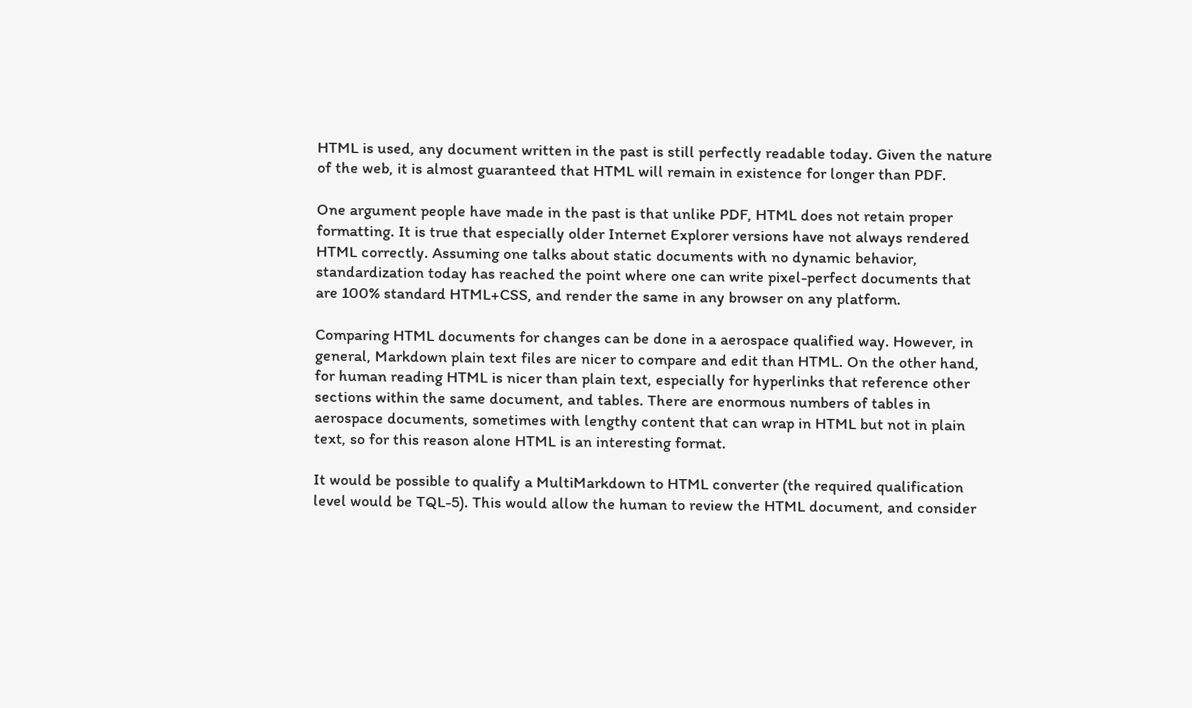HTML is used, any document written in the past is still perfectly readable today. Given the nature of the web, it is almost guaranteed that HTML will remain in existence for longer than PDF.

One argument people have made in the past is that unlike PDF, HTML does not retain proper formatting. It is true that especially older Internet Explorer versions have not always rendered HTML correctly. Assuming one talks about static documents with no dynamic behavior, standardization today has reached the point where one can write pixel-perfect documents that are 100% standard HTML+CSS, and render the same in any browser on any platform.

Comparing HTML documents for changes can be done in a aerospace qualified way. However, in general, Markdown plain text files are nicer to compare and edit than HTML. On the other hand, for human reading HTML is nicer than plain text, especially for hyperlinks that reference other sections within the same document, and tables. There are enormous numbers of tables in aerospace documents, sometimes with lengthy content that can wrap in HTML but not in plain text, so for this reason alone HTML is an interesting format.

It would be possible to qualify a MultiMarkdown to HTML converter (the required qualification level would be TQL-5). This would allow the human to review the HTML document, and consider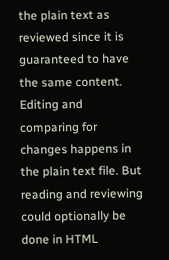the plain text as reviewed since it is guaranteed to have the same content. Editing and comparing for changes happens in the plain text file. But reading and reviewing could optionally be done in HTML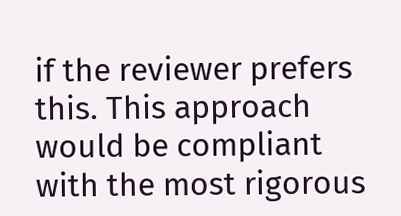if the reviewer prefers this. This approach would be compliant with the most rigorous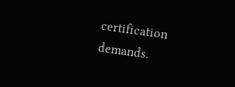certification demands.